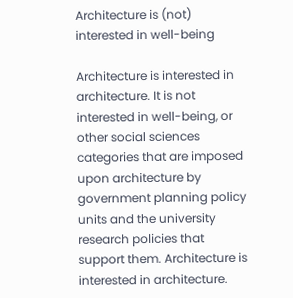Architecture is (not) interested in well-being

Architecture is interested in architecture. It is not interested in well-being, or other social sciences categories that are imposed upon architecture by government planning policy units and the university research policies that support them. Architecture is interested in architecture.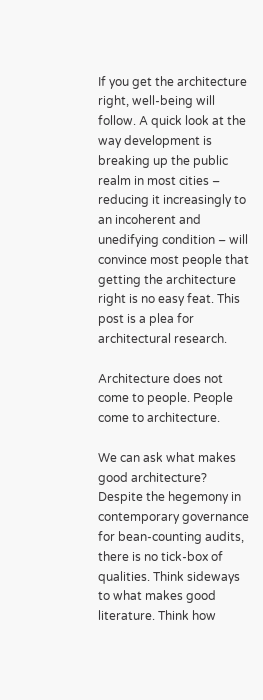If you get the architecture right, well-being will follow. A quick look at the way development is breaking up the public realm in most cities – reducing it increasingly to an incoherent and unedifying condition – will convince most people that getting the architecture right is no easy feat. This post is a plea for architectural research.

Architecture does not come to people. People come to architecture.

We can ask what makes good architecture? Despite the hegemony in contemporary governance for bean-counting audits, there is no tick-box of qualities. Think sideways to what makes good literature. Think how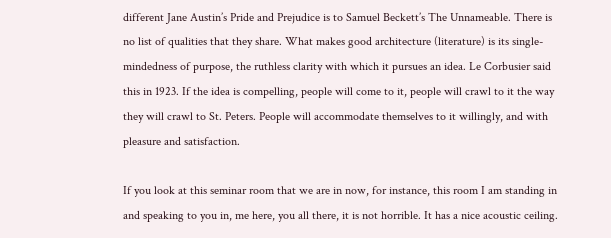different Jane Austin’s Pride and Prejudice is to Samuel Beckett’s The Unnameable. There is no list of qualities that they share. What makes good architecture (literature) is its single-mindedness of purpose, the ruthless clarity with which it pursues an idea. Le Corbusier said this in 1923. If the idea is compelling, people will come to it, people will crawl to it the way they will crawl to St. Peters. People will accommodate themselves to it willingly, and with pleasure and satisfaction.

If you look at this seminar room that we are in now, for instance, this room I am standing in and speaking to you in, me here, you all there, it is not horrible. It has a nice acoustic ceiling.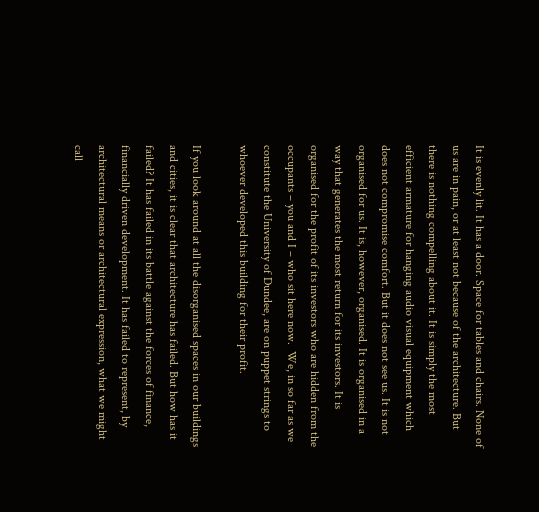It is evenly lit. It has a door. Space for tables and chairs. None of us are in pain, or at least not because of the architecture. But there is nothing compelling about it. It is simply the most efficient armature for hanging audio visual equipment which does not compromise comfort. But it does not see us. It is not organised for us. It is, however, organised. It is organised in a way that generates the most return for its investors. It is organised for the profit of its investors who are hidden from the occupants – you and I – who sit here now.  We, in so far as we constitute the University of Dundee, are on puppet strings to whoever developed this building for their profit.

If you look around at all the disorganised spaces in our buildings and cities, it is clear that architecture has failed. But how has it failed? It has failed in its battle against the forces of finance, financially driven development. It has failed to represent, by architectural means or architectural expression, what we might call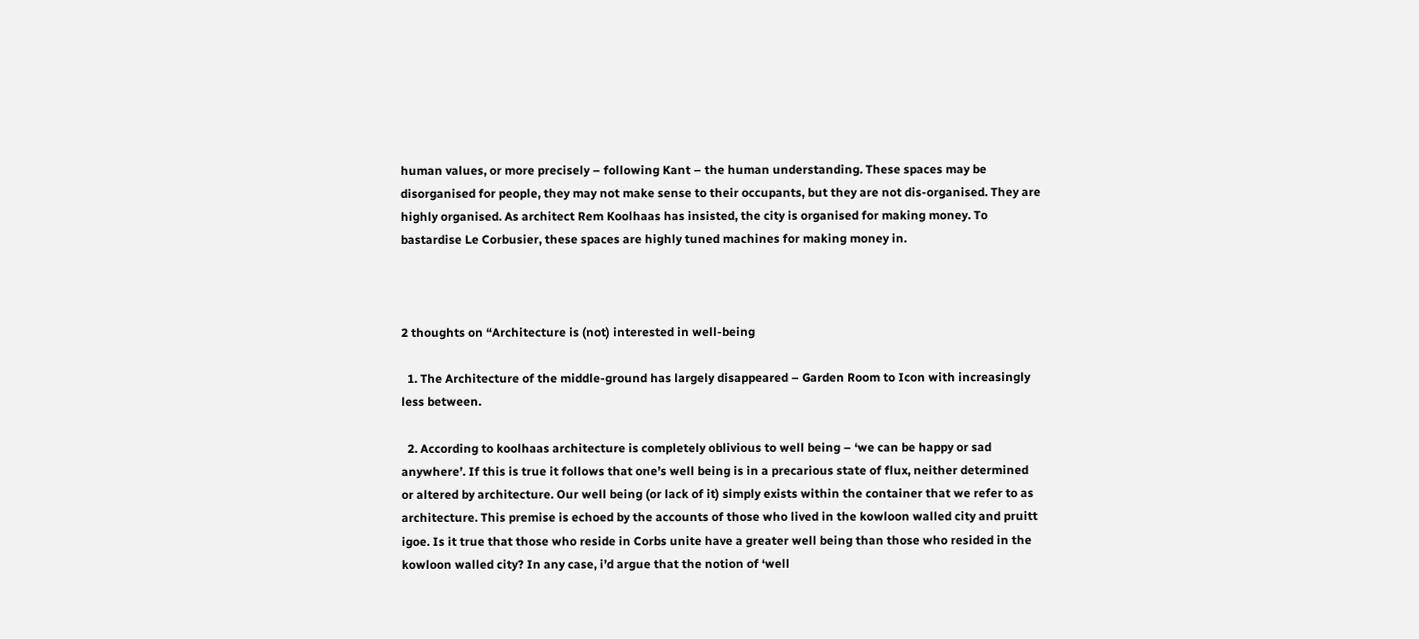human values, or more precisely – following Kant – the human understanding. These spaces may be disorganised for people, they may not make sense to their occupants, but they are not dis-organised. They are highly organised. As architect Rem Koolhaas has insisted, the city is organised for making money. To bastardise Le Corbusier, these spaces are highly tuned machines for making money in.



2 thoughts on “Architecture is (not) interested in well-being

  1. The Architecture of the middle-ground has largely disappeared – Garden Room to Icon with increasingly less between.

  2. According to koolhaas architecture is completely oblivious to well being – ‘we can be happy or sad anywhere’. If this is true it follows that one’s well being is in a precarious state of flux, neither determined or altered by architecture. Our well being (or lack of it) simply exists within the container that we refer to as architecture. This premise is echoed by the accounts of those who lived in the kowloon walled city and pruitt igoe. Is it true that those who reside in Corbs unite have a greater well being than those who resided in the kowloon walled city? In any case, i’d argue that the notion of ‘well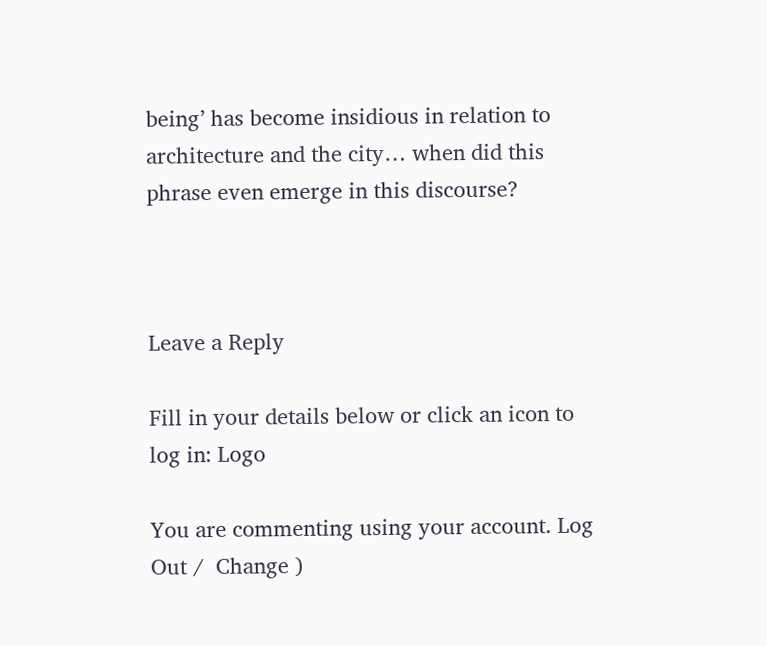being’ has become insidious in relation to architecture and the city… when did this phrase even emerge in this discourse?



Leave a Reply

Fill in your details below or click an icon to log in: Logo

You are commenting using your account. Log Out /  Change )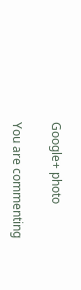Google+ photo

You are commenting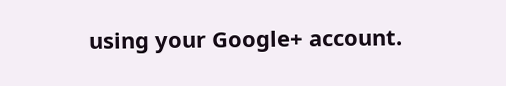using your Google+ account.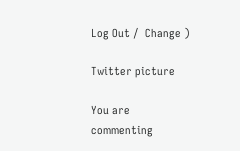Log Out /  Change )

Twitter picture

You are commenting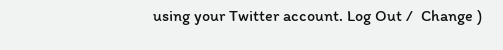using your Twitter account. Log Out /  Change )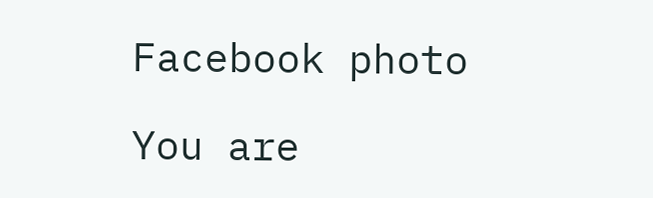Facebook photo

You are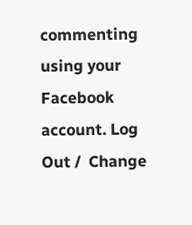commenting using your Facebook account. Log Out /  Change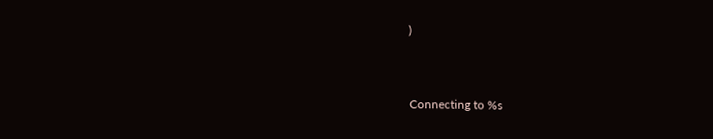)


Connecting to %s